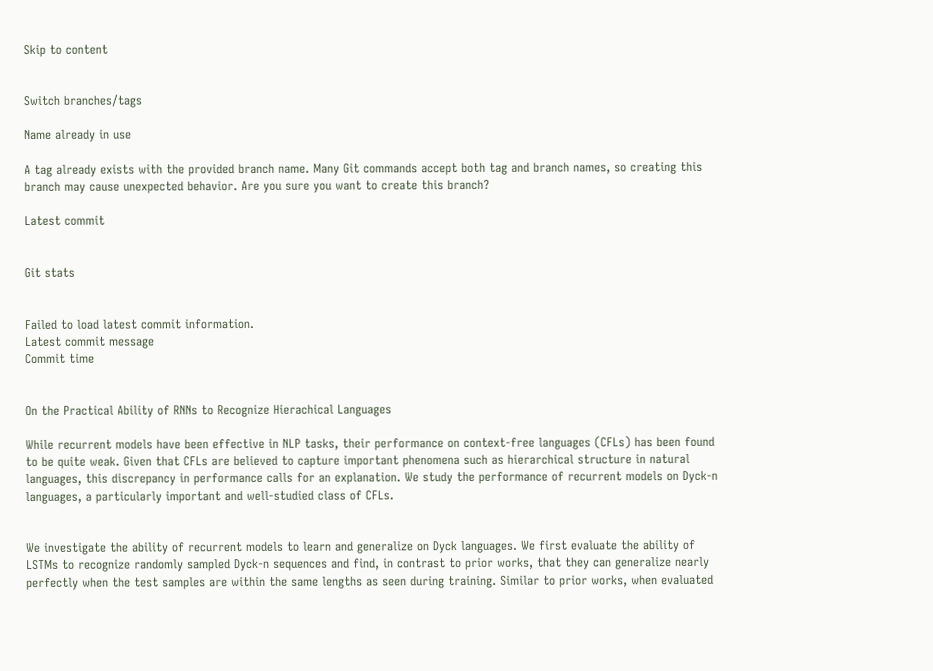Skip to content


Switch branches/tags

Name already in use

A tag already exists with the provided branch name. Many Git commands accept both tag and branch names, so creating this branch may cause unexpected behavior. Are you sure you want to create this branch?

Latest commit


Git stats


Failed to load latest commit information.
Latest commit message
Commit time


On the Practical Ability of RNNs to Recognize Hierachical Languages

While recurrent models have been effective in NLP tasks, their performance on context-free languages (CFLs) has been found to be quite weak. Given that CFLs are believed to capture important phenomena such as hierarchical structure in natural languages, this discrepancy in performance calls for an explanation. We study the performance of recurrent models on Dyck-n languages, a particularly important and well-studied class of CFLs.


We investigate the ability of recurrent models to learn and generalize on Dyck languages. We first evaluate the ability of LSTMs to recognize randomly sampled Dyck-n sequences and find, in contrast to prior works, that they can generalize nearly perfectly when the test samples are within the same lengths as seen during training. Similar to prior works, when evaluated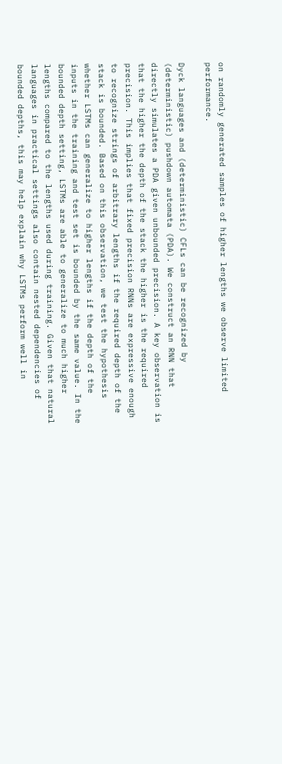on randomly generated samples of higher lengths we observe limited performance.

Dyck languages and (deterministic) CFLs can be recognized by (deterministic) pushdown automata (PDA). We construct an RNN that directly simulates a PDA given unbounded precision. A key observation is that the higher the depth of the stack the higher is the required precision. This implies that fixed precision RNNs are expressive enough to recognize strings of arbitrary lengths if the required depth of the stack is bounded. Based on this observation, we test the hypothesis whether LSTMs can generalize to higher lengths if the depth of the inputs in the training and test set is bounded by the same value. In the bounded depth setting, LSTMs are able to generalize to much higher lengths compared to the lengths used during training. Given that natural languages in practical settings also contain nested dependencies of bounded depths, this may help explain why LSTMs perform well in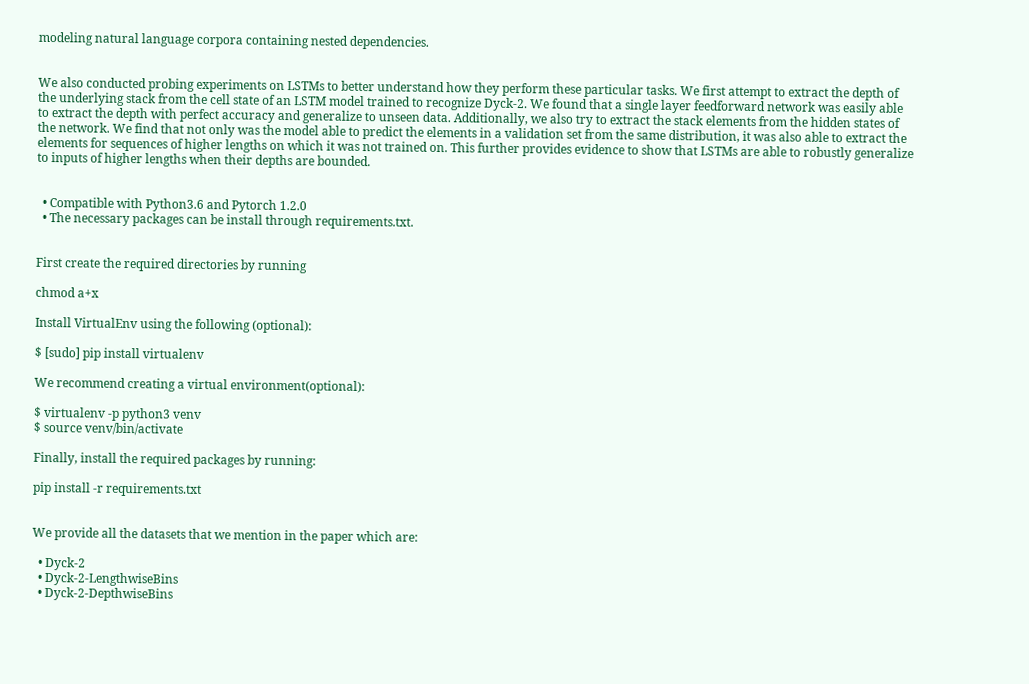modeling natural language corpora containing nested dependencies.


We also conducted probing experiments on LSTMs to better understand how they perform these particular tasks. We first attempt to extract the depth of the underlying stack from the cell state of an LSTM model trained to recognize Dyck-2. We found that a single layer feedforward network was easily able to extract the depth with perfect accuracy and generalize to unseen data. Additionally, we also try to extract the stack elements from the hidden states of the network. We find that not only was the model able to predict the elements in a validation set from the same distribution, it was also able to extract the elements for sequences of higher lengths on which it was not trained on. This further provides evidence to show that LSTMs are able to robustly generalize to inputs of higher lengths when their depths are bounded.


  • Compatible with Python3.6 and Pytorch 1.2.0
  • The necessary packages can be install through requirements.txt.


First create the required directories by running

chmod a+x

Install VirtualEnv using the following (optional):

$ [sudo] pip install virtualenv

We recommend creating a virtual environment(optional):

$ virtualenv -p python3 venv
$ source venv/bin/activate

Finally, install the required packages by running:

pip install -r requirements.txt


We provide all the datasets that we mention in the paper which are:

  • Dyck-2
  • Dyck-2-LengthwiseBins
  • Dyck-2-DepthwiseBins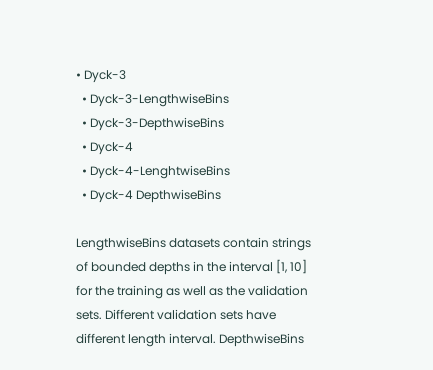• Dyck-3
  • Dyck-3-LengthwiseBins
  • Dyck-3-DepthwiseBins
  • Dyck-4
  • Dyck-4-LenghtwiseBins
  • Dyck-4 DepthwiseBins

LengthwiseBins datasets contain strings of bounded depths in the interval [1, 10] for the training as well as the validation sets. Different validation sets have different length interval. DepthwiseBins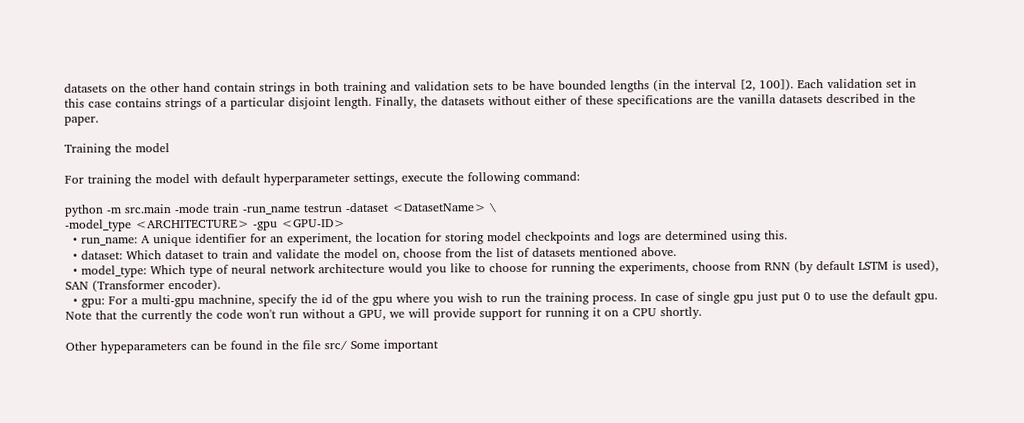datasets on the other hand contain strings in both training and validation sets to be have bounded lengths (in the interval [2, 100]). Each validation set in this case contains strings of a particular disjoint length. Finally, the datasets without either of these specifications are the vanilla datasets described in the paper.

Training the model

For training the model with default hyperparameter settings, execute the following command:

python -m src.main -mode train -run_name testrun -dataset <DatasetName> \
-model_type <ARCHITECTURE> -gpu <GPU-ID>
  • run_name: A unique identifier for an experiment, the location for storing model checkpoints and logs are determined using this.
  • dataset: Which dataset to train and validate the model on, choose from the list of datasets mentioned above.
  • model_type: Which type of neural network architecture would you like to choose for running the experiments, choose from RNN (by default LSTM is used), SAN (Transformer encoder).
  • gpu: For a multi-gpu machnine, specify the id of the gpu where you wish to run the training process. In case of single gpu just put 0 to use the default gpu. Note that the currently the code won't run without a GPU, we will provide support for running it on a CPU shortly.

Other hypeparameters can be found in the file src/ Some important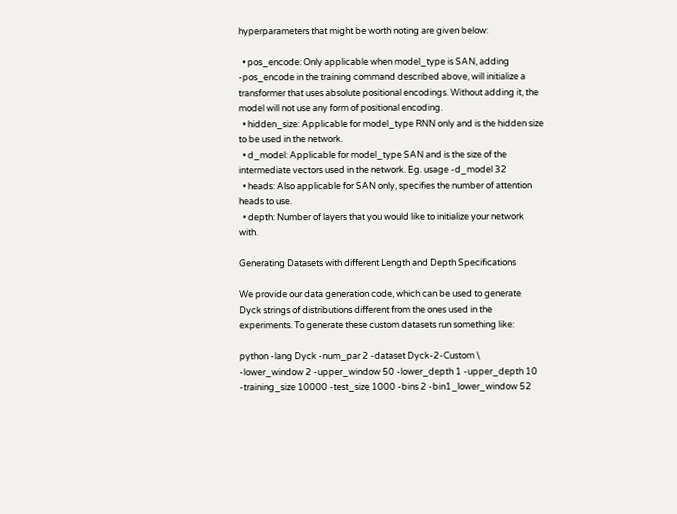hyperparameters that might be worth noting are given below:

  • pos_encode: Only applicable when model_type is SAN, adding -pos_encode in the training command described above, will initialize a transformer that uses absolute positional encodings. Without adding it, the model will not use any form of positional encoding.
  • hidden_size: Applicable for model_type RNN only and is the hidden size to be used in the network.
  • d_model: Applicable for model_type SAN and is the size of the intermediate vectors used in the network. Eg. usage -d_model 32
  • heads: Also applicable for SAN only, specifies the number of attention heads to use.
  • depth: Number of layers that you would like to initialize your network with.

Generating Datasets with different Length and Depth Specifications

We provide our data generation code, which can be used to generate Dyck strings of distributions different from the ones used in the experiments. To generate these custom datasets run something like:

python -lang Dyck -num_par 2 -dataset Dyck-2-Custom \
-lower_window 2 -upper_window 50 -lower_depth 1 -upper_depth 10 -training_size 10000 -test_size 1000 -bins 2 -bin1_lower_window 52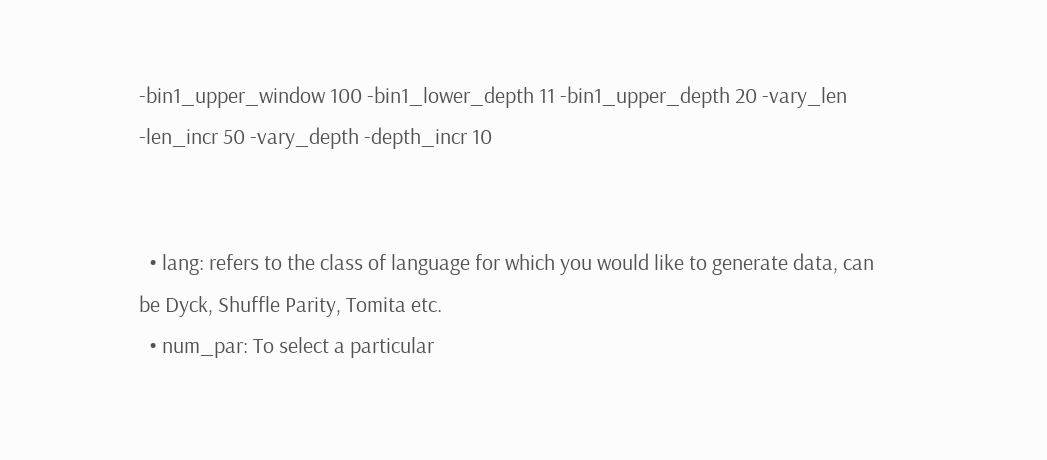-bin1_upper_window 100 -bin1_lower_depth 11 -bin1_upper_depth 20 -vary_len -len_incr 50 -vary_depth -depth_incr 10


  • lang: refers to the class of language for which you would like to generate data, can be Dyck, Shuffle Parity, Tomita etc.
  • num_par: To select a particular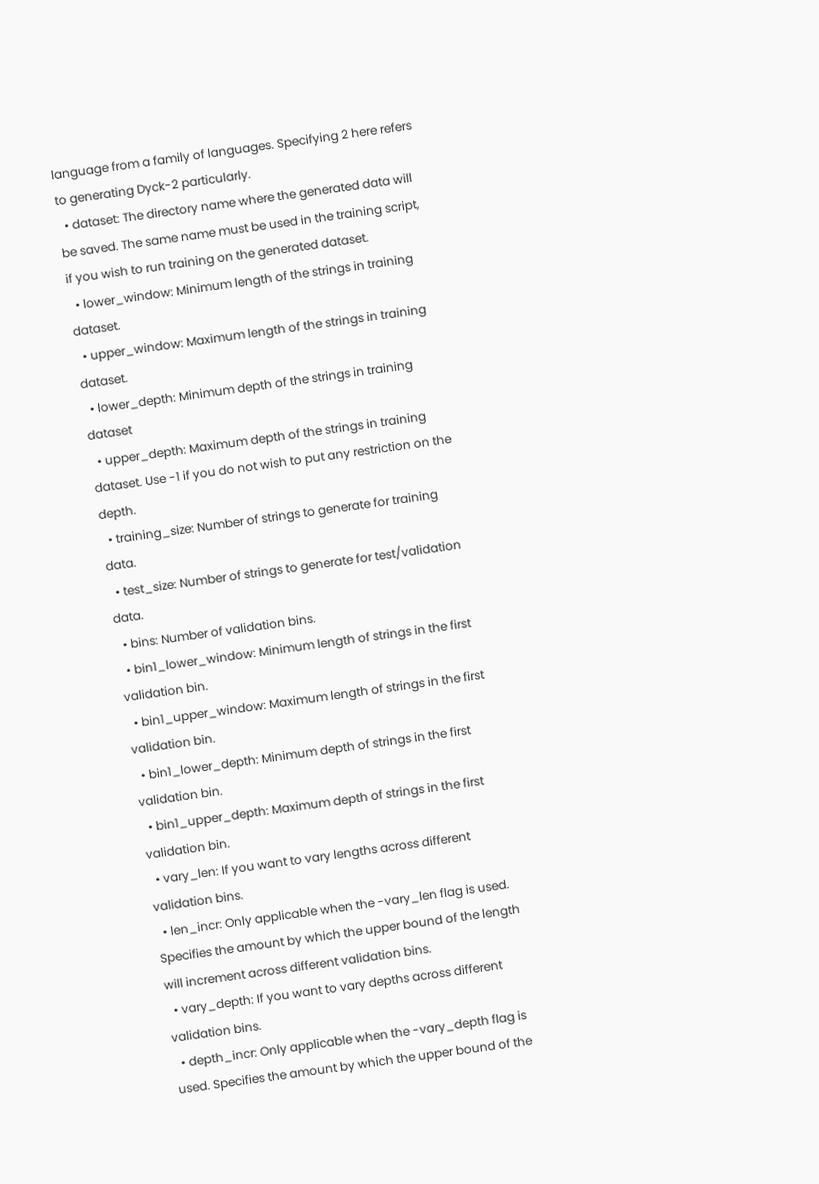language from a family of languages. Specifying 2 here refers to generating Dyck-2 particularly.
  • dataset: The directory name where the generated data will be saved. The same name must be used in the training script, if you wish to run training on the generated dataset.
  • lower_window: Minimum length of the strings in training dataset.
  • upper_window: Maximum length of the strings in training dataset.
  • lower_depth: Minimum depth of the strings in training dataset
  • upper_depth: Maximum depth of the strings in training dataset. Use -1 if you do not wish to put any restriction on the depth.
  • training_size: Number of strings to generate for training data.
  • test_size: Number of strings to generate for test/validation data.
  • bins: Number of validation bins.
  • bin1_lower_window: Minimum length of strings in the first validation bin.
  • bin1_upper_window: Maximum length of strings in the first validation bin.
  • bin1_lower_depth: Minimum depth of strings in the first validation bin.
  • bin1_upper_depth: Maximum depth of strings in the first validation bin.
  • vary_len: If you want to vary lengths across different validation bins.
  • len_incr: Only applicable when the -vary_len flag is used. Specifies the amount by which the upper bound of the length will increment across different validation bins.
  • vary_depth: If you want to vary depths across different validation bins.
  • depth_incr: Only applicable when the -vary_depth flag is used. Specifies the amount by which the upper bound of the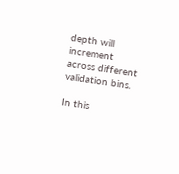depth will increment across different validation bins.

In this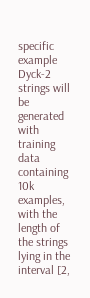specific example Dyck-2 strings will be generated with training data containing 10k examples, with the length of the strings lying in the interval [2,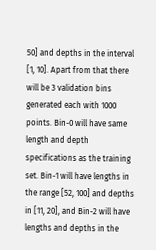50] and depths in the interval [1, 10]. Apart from that there will be 3 validation bins generated each with 1000 points. Bin-0 will have same length and depth specifications as the training set. Bin-1 will have lengths in the range [52, 100] and depths in [11, 20], and Bin-2 will have lengths and depths in the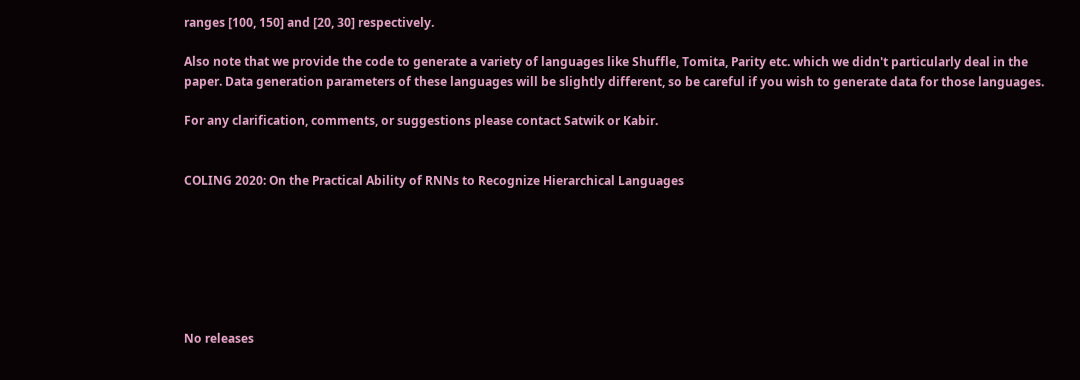ranges [100, 150] and [20, 30] respectively.

Also note that we provide the code to generate a variety of languages like Shuffle, Tomita, Parity etc. which we didn't particularly deal in the paper. Data generation parameters of these languages will be slightly different, so be careful if you wish to generate data for those languages.

For any clarification, comments, or suggestions please contact Satwik or Kabir.


COLING 2020: On the Practical Ability of RNNs to Recognize Hierarchical Languages







No releases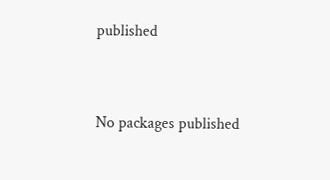published


No packages published